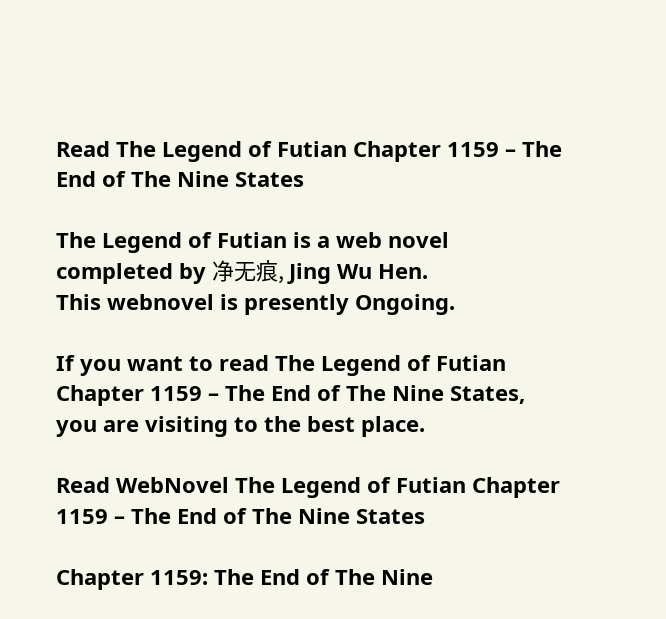Read The Legend of Futian Chapter 1159 – The End of The Nine States

The Legend of Futian is a web novel completed by 净无痕, Jing Wu Hen.
This webnovel is presently Ongoing.

If you want to read The Legend of Futian Chapter 1159 – The End of The Nine States, you are visiting to the best place.

Read WebNovel The Legend of Futian Chapter 1159 – The End of The Nine States

Chapter 1159: The End of The Nine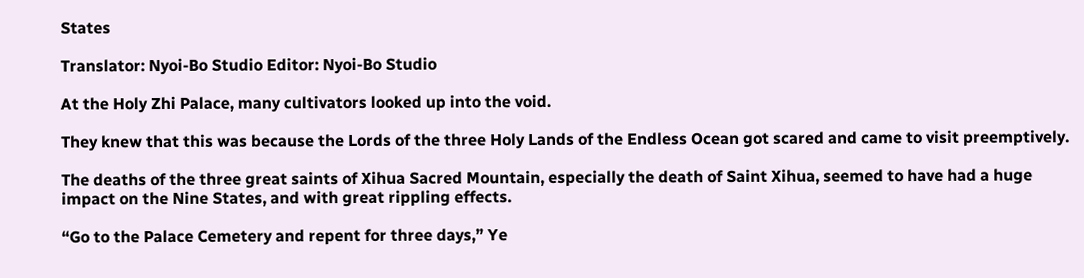States

Translator: Nyoi-Bo Studio Editor: Nyoi-Bo Studio

At the Holy Zhi Palace, many cultivators looked up into the void.

They knew that this was because the Lords of the three Holy Lands of the Endless Ocean got scared and came to visit preemptively.

The deaths of the three great saints of Xihua Sacred Mountain, especially the death of Saint Xihua, seemed to have had a huge impact on the Nine States, and with great rippling effects.

“Go to the Palace Cemetery and repent for three days,” Ye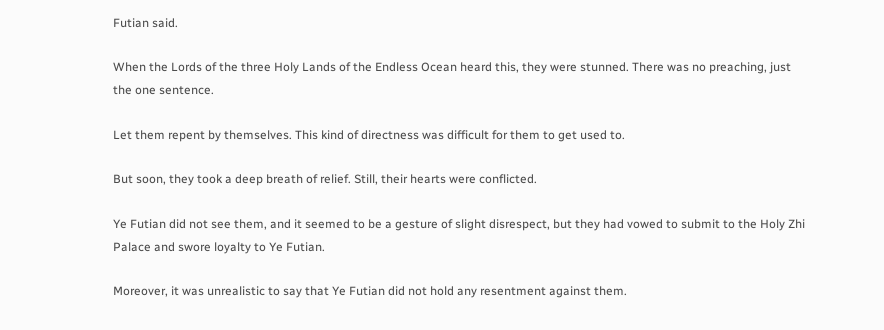Futian said.

When the Lords of the three Holy Lands of the Endless Ocean heard this, they were stunned. There was no preaching, just the one sentence.

Let them repent by themselves. This kind of directness was difficult for them to get used to.

But soon, they took a deep breath of relief. Still, their hearts were conflicted.

Ye Futian did not see them, and it seemed to be a gesture of slight disrespect, but they had vowed to submit to the Holy Zhi Palace and swore loyalty to Ye Futian.

Moreover, it was unrealistic to say that Ye Futian did not hold any resentment against them.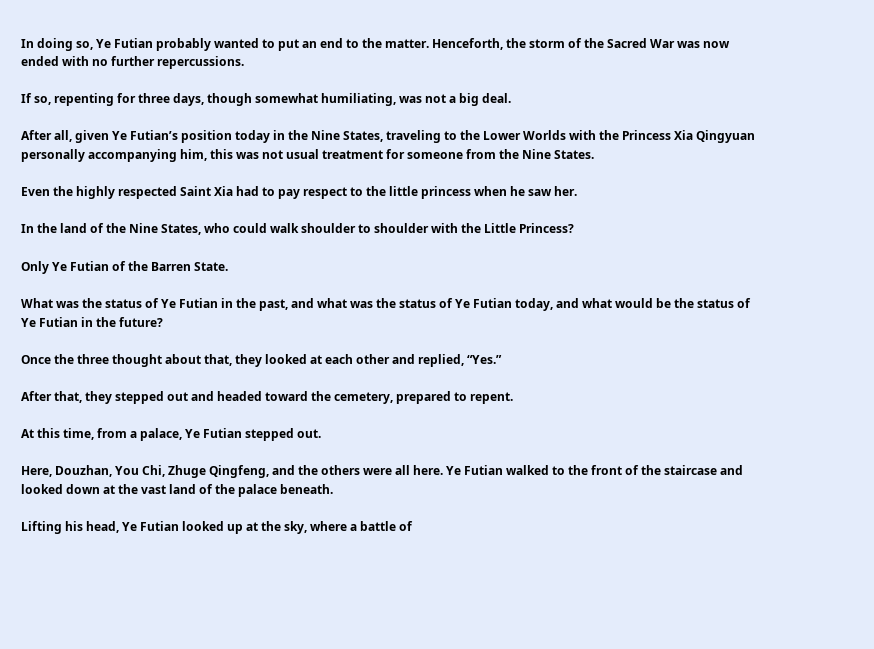In doing so, Ye Futian probably wanted to put an end to the matter. Henceforth, the storm of the Sacred War was now ended with no further repercussions.

If so, repenting for three days, though somewhat humiliating, was not a big deal.

After all, given Ye Futian’s position today in the Nine States, traveling to the Lower Worlds with the Princess Xia Qingyuan personally accompanying him, this was not usual treatment for someone from the Nine States.

Even the highly respected Saint Xia had to pay respect to the little princess when he saw her.

In the land of the Nine States, who could walk shoulder to shoulder with the Little Princess?

Only Ye Futian of the Barren State.

What was the status of Ye Futian in the past, and what was the status of Ye Futian today, and what would be the status of Ye Futian in the future?

Once the three thought about that, they looked at each other and replied, “Yes.”

After that, they stepped out and headed toward the cemetery, prepared to repent.

At this time, from a palace, Ye Futian stepped out.

Here, Douzhan, You Chi, Zhuge Qingfeng, and the others were all here. Ye Futian walked to the front of the staircase and looked down at the vast land of the palace beneath.

Lifting his head, Ye Futian looked up at the sky, where a battle of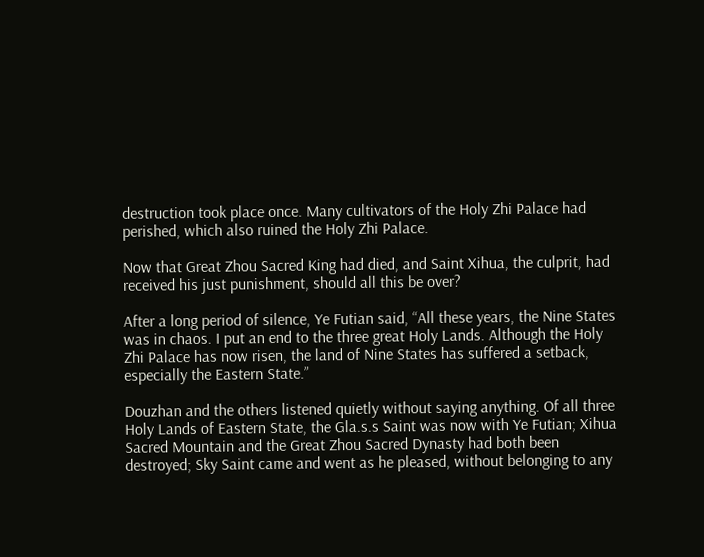destruction took place once. Many cultivators of the Holy Zhi Palace had perished, which also ruined the Holy Zhi Palace.

Now that Great Zhou Sacred King had died, and Saint Xihua, the culprit, had received his just punishment, should all this be over?

After a long period of silence, Ye Futian said, “All these years, the Nine States was in chaos. I put an end to the three great Holy Lands. Although the Holy Zhi Palace has now risen, the land of Nine States has suffered a setback, especially the Eastern State.”

Douzhan and the others listened quietly without saying anything. Of all three Holy Lands of Eastern State, the Gla.s.s Saint was now with Ye Futian; Xihua Sacred Mountain and the Great Zhou Sacred Dynasty had both been destroyed; Sky Saint came and went as he pleased, without belonging to any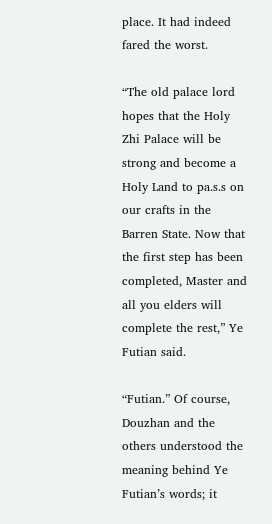place. It had indeed fared the worst.

“The old palace lord hopes that the Holy Zhi Palace will be strong and become a Holy Land to pa.s.s on our crafts in the Barren State. Now that the first step has been completed, Master and all you elders will complete the rest,” Ye Futian said.

“Futian.” Of course, Douzhan and the others understood the meaning behind Ye Futian’s words; it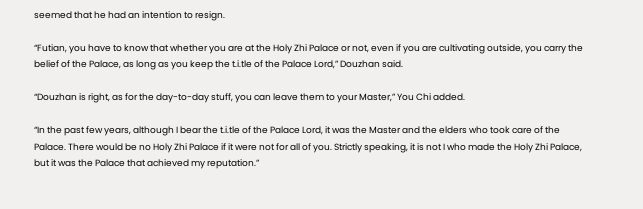seemed that he had an intention to resign.

“Futian, you have to know that whether you are at the Holy Zhi Palace or not, even if you are cultivating outside, you carry the belief of the Palace, as long as you keep the t.i.tle of the Palace Lord,” Douzhan said.

“Douzhan is right, as for the day-to-day stuff, you can leave them to your Master,” You Chi added.

“In the past few years, although I bear the t.i.tle of the Palace Lord, it was the Master and the elders who took care of the Palace. There would be no Holy Zhi Palace if it were not for all of you. Strictly speaking, it is not I who made the Holy Zhi Palace, but it was the Palace that achieved my reputation.”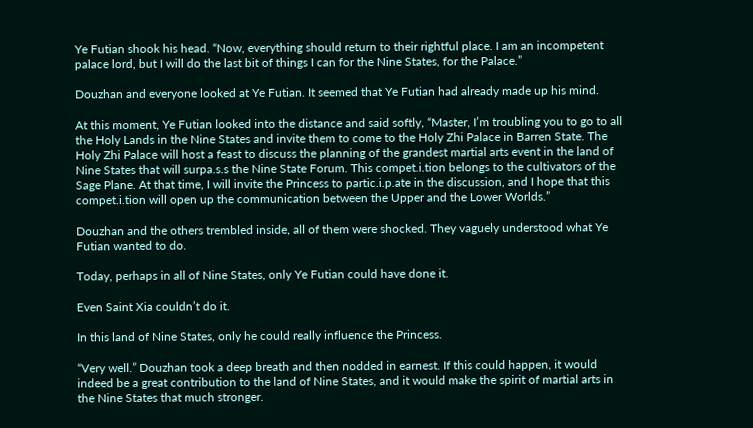Ye Futian shook his head. “Now, everything should return to their rightful place. I am an incompetent palace lord, but I will do the last bit of things I can for the Nine States, for the Palace.”

Douzhan and everyone looked at Ye Futian. It seemed that Ye Futian had already made up his mind.

At this moment, Ye Futian looked into the distance and said softly, “Master, I’m troubling you to go to all the Holy Lands in the Nine States and invite them to come to the Holy Zhi Palace in Barren State. The Holy Zhi Palace will host a feast to discuss the planning of the grandest martial arts event in the land of Nine States that will surpa.s.s the Nine State Forum. This compet.i.tion belongs to the cultivators of the Sage Plane. At that time, I will invite the Princess to partic.i.p.ate in the discussion, and I hope that this compet.i.tion will open up the communication between the Upper and the Lower Worlds.”

Douzhan and the others trembled inside, all of them were shocked. They vaguely understood what Ye Futian wanted to do.

Today, perhaps in all of Nine States, only Ye Futian could have done it.

Even Saint Xia couldn’t do it.

In this land of Nine States, only he could really influence the Princess.

“Very well.” Douzhan took a deep breath and then nodded in earnest. If this could happen, it would indeed be a great contribution to the land of Nine States, and it would make the spirit of martial arts in the Nine States that much stronger.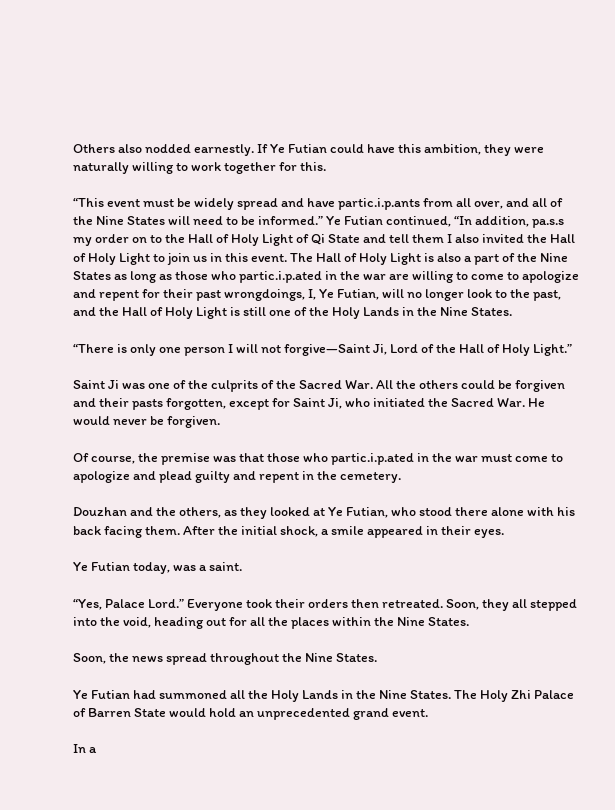Others also nodded earnestly. If Ye Futian could have this ambition, they were naturally willing to work together for this.

“This event must be widely spread and have partic.i.p.ants from all over, and all of the Nine States will need to be informed.” Ye Futian continued, “In addition, pa.s.s my order on to the Hall of Holy Light of Qi State and tell them I also invited the Hall of Holy Light to join us in this event. The Hall of Holy Light is also a part of the Nine States as long as those who partic.i.p.ated in the war are willing to come to apologize and repent for their past wrongdoings, I, Ye Futian, will no longer look to the past, and the Hall of Holy Light is still one of the Holy Lands in the Nine States.

“There is only one person I will not forgive—Saint Ji, Lord of the Hall of Holy Light.”

Saint Ji was one of the culprits of the Sacred War. All the others could be forgiven and their pasts forgotten, except for Saint Ji, who initiated the Sacred War. He would never be forgiven.

Of course, the premise was that those who partic.i.p.ated in the war must come to apologize and plead guilty and repent in the cemetery.

Douzhan and the others, as they looked at Ye Futian, who stood there alone with his back facing them. After the initial shock, a smile appeared in their eyes.

Ye Futian today, was a saint.

“Yes, Palace Lord.” Everyone took their orders then retreated. Soon, they all stepped into the void, heading out for all the places within the Nine States.

Soon, the news spread throughout the Nine States.

Ye Futian had summoned all the Holy Lands in the Nine States. The Holy Zhi Palace of Barren State would hold an unprecedented grand event.

In a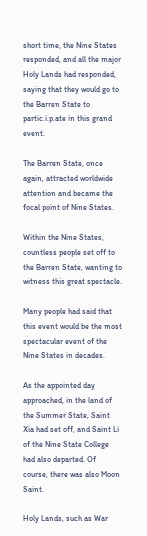short time, the Nine States responded, and all the major Holy Lands had responded, saying that they would go to the Barren State to partic.i.p.ate in this grand event.

The Barren State, once again, attracted worldwide attention and became the focal point of Nine States.

Within the Nine States, countless people set off to the Barren State, wanting to witness this great spectacle.

Many people had said that this event would be the most spectacular event of the Nine States in decades.

As the appointed day approached, in the land of the Summer State, Saint Xia had set off, and Saint Li of the Nine State College had also departed. Of course, there was also Moon Saint.

Holy Lands, such as War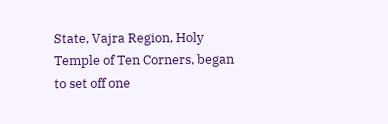State, Vajra Region, Holy Temple of Ten Corners, began to set off one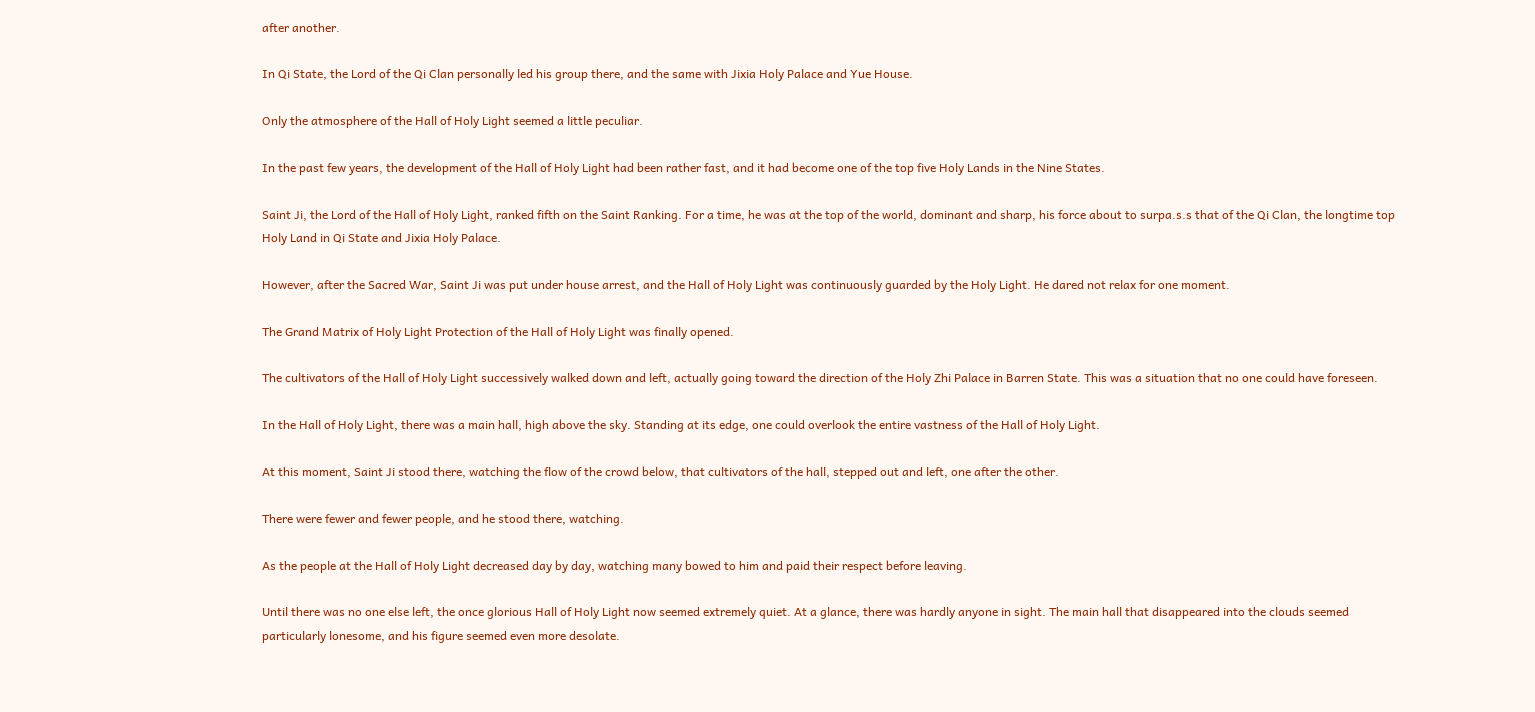after another.

In Qi State, the Lord of the Qi Clan personally led his group there, and the same with Jixia Holy Palace and Yue House.

Only the atmosphere of the Hall of Holy Light seemed a little peculiar.

In the past few years, the development of the Hall of Holy Light had been rather fast, and it had become one of the top five Holy Lands in the Nine States.

Saint Ji, the Lord of the Hall of Holy Light, ranked fifth on the Saint Ranking. For a time, he was at the top of the world, dominant and sharp, his force about to surpa.s.s that of the Qi Clan, the longtime top Holy Land in Qi State and Jixia Holy Palace.

However, after the Sacred War, Saint Ji was put under house arrest, and the Hall of Holy Light was continuously guarded by the Holy Light. He dared not relax for one moment.

The Grand Matrix of Holy Light Protection of the Hall of Holy Light was finally opened.

The cultivators of the Hall of Holy Light successively walked down and left, actually going toward the direction of the Holy Zhi Palace in Barren State. This was a situation that no one could have foreseen.

In the Hall of Holy Light, there was a main hall, high above the sky. Standing at its edge, one could overlook the entire vastness of the Hall of Holy Light.

At this moment, Saint Ji stood there, watching the flow of the crowd below, that cultivators of the hall, stepped out and left, one after the other.

There were fewer and fewer people, and he stood there, watching.

As the people at the Hall of Holy Light decreased day by day, watching many bowed to him and paid their respect before leaving.

Until there was no one else left, the once glorious Hall of Holy Light now seemed extremely quiet. At a glance, there was hardly anyone in sight. The main hall that disappeared into the clouds seemed particularly lonesome, and his figure seemed even more desolate.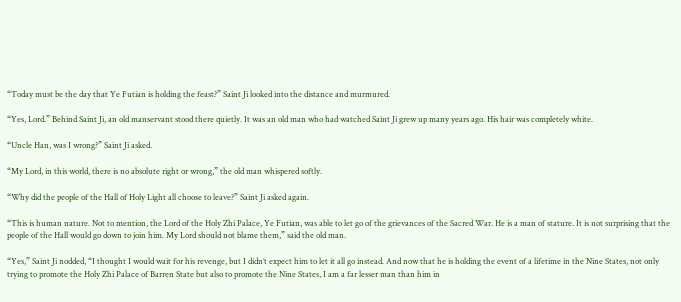“Today must be the day that Ye Futian is holding the feast?” Saint Ji looked into the distance and murmured.

“Yes, Lord.” Behind Saint Ji, an old manservant stood there quietly. It was an old man who had watched Saint Ji grew up many years ago. His hair was completely white.

“Uncle Han, was I wrong?” Saint Ji asked.

“My Lord, in this world, there is no absolute right or wrong,” the old man whispered softly.

“Why did the people of the Hall of Holy Light all choose to leave?” Saint Ji asked again.

“This is human nature. Not to mention, the Lord of the Holy Zhi Palace, Ye Futian, was able to let go of the grievances of the Sacred War. He is a man of stature. It is not surprising that the people of the Hall would go down to join him. My Lord should not blame them,” said the old man.

“Yes,” Saint Ji nodded, “I thought I would wait for his revenge, but I didn’t expect him to let it all go instead. And now that he is holding the event of a lifetime in the Nine States, not only trying to promote the Holy Zhi Palace of Barren State but also to promote the Nine States, I am a far lesser man than him in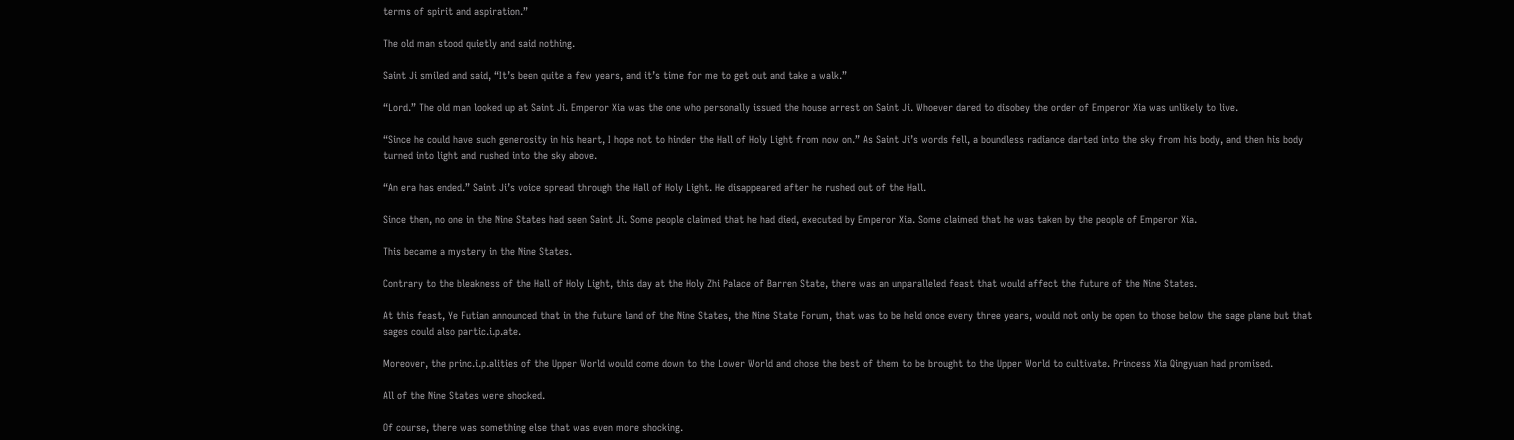terms of spirit and aspiration.”

The old man stood quietly and said nothing.

Saint Ji smiled and said, “It’s been quite a few years, and it’s time for me to get out and take a walk.”

“Lord.” The old man looked up at Saint Ji. Emperor Xia was the one who personally issued the house arrest on Saint Ji. Whoever dared to disobey the order of Emperor Xia was unlikely to live.

“Since he could have such generosity in his heart, I hope not to hinder the Hall of Holy Light from now on.” As Saint Ji’s words fell, a boundless radiance darted into the sky from his body, and then his body turned into light and rushed into the sky above.

“An era has ended.” Saint Ji’s voice spread through the Hall of Holy Light. He disappeared after he rushed out of the Hall.

Since then, no one in the Nine States had seen Saint Ji. Some people claimed that he had died, executed by Emperor Xia. Some claimed that he was taken by the people of Emperor Xia.

This became a mystery in the Nine States.

Contrary to the bleakness of the Hall of Holy Light, this day at the Holy Zhi Palace of Barren State, there was an unparalleled feast that would affect the future of the Nine States.

At this feast, Ye Futian announced that in the future land of the Nine States, the Nine State Forum, that was to be held once every three years, would not only be open to those below the sage plane but that sages could also partic.i.p.ate.

Moreover, the princ.i.p.alities of the Upper World would come down to the Lower World and chose the best of them to be brought to the Upper World to cultivate. Princess Xia Qingyuan had promised.

All of the Nine States were shocked.

Of course, there was something else that was even more shocking.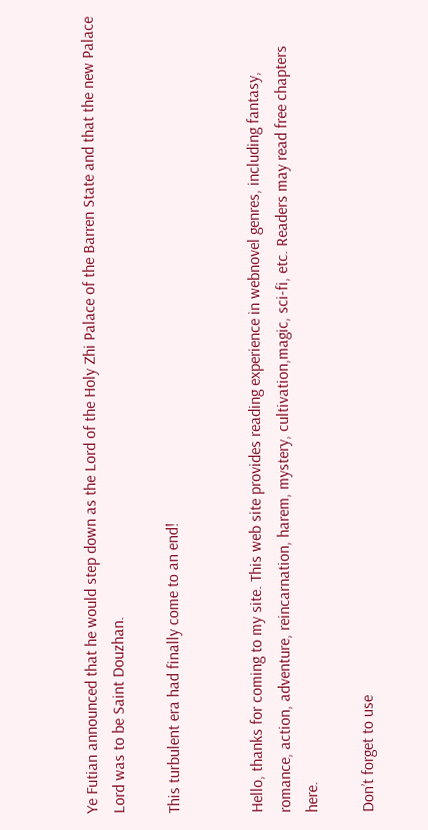Ye Futian announced that he would step down as the Lord of the Holy Zhi Palace of the Barren State and that the new Palace Lord was to be Saint Douzhan.

This turbulent era had finally come to an end!


Hello, thanks for coming to my site. This web site provides reading experience in webnovel genres, including fantasy, romance, action, adventure, reincarnation, harem, mystery, cultivation,magic, sci-fi, etc. Readers may read free chapters here.

Don’t forget to use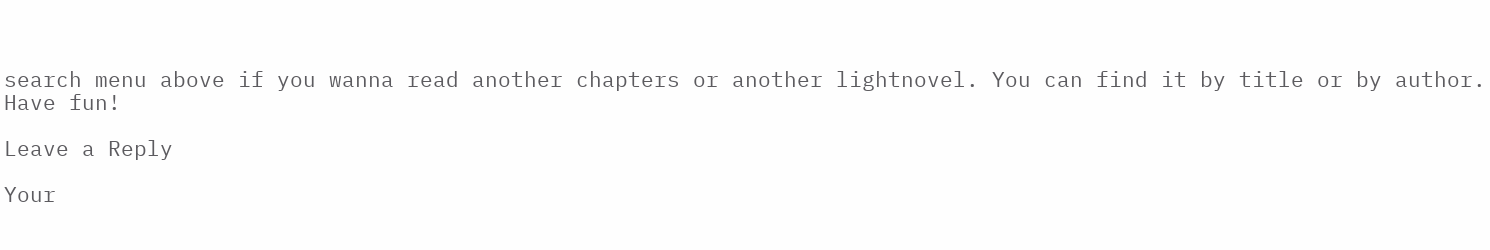search menu above if you wanna read another chapters or another lightnovel. You can find it by title or by author. Have fun!

Leave a Reply

Your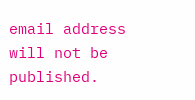email address will not be published.